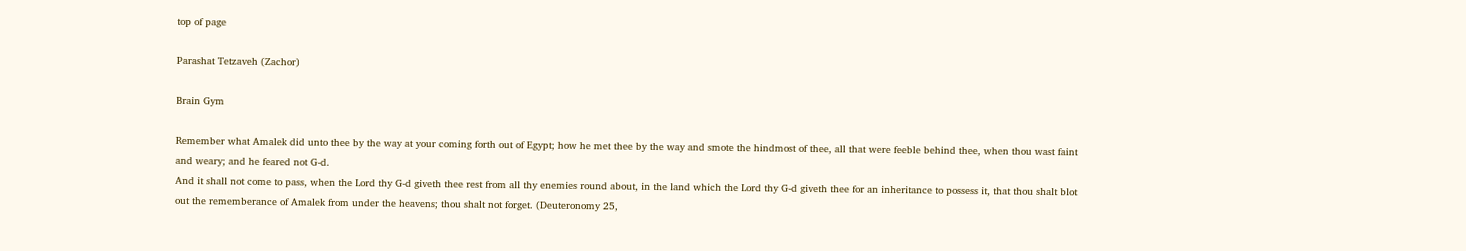top of page

Parashat Tetzaveh (Zachor)

Brain Gym

Remember what Amalek did unto thee by the way at your coming forth out of Egypt; how he met thee by the way and smote the hindmost of thee, all that were feeble behind thee, when thou wast faint and weary; and he feared not G-d.
And it shall not come to pass, when the Lord thy G-d giveth thee rest from all thy enemies round about, in the land which the Lord thy G-d giveth thee for an inheritance to possess it, that thou shalt blot out the rememberance of Amalek from under the heavens; thou shalt not forget. (Deuteronomy 25,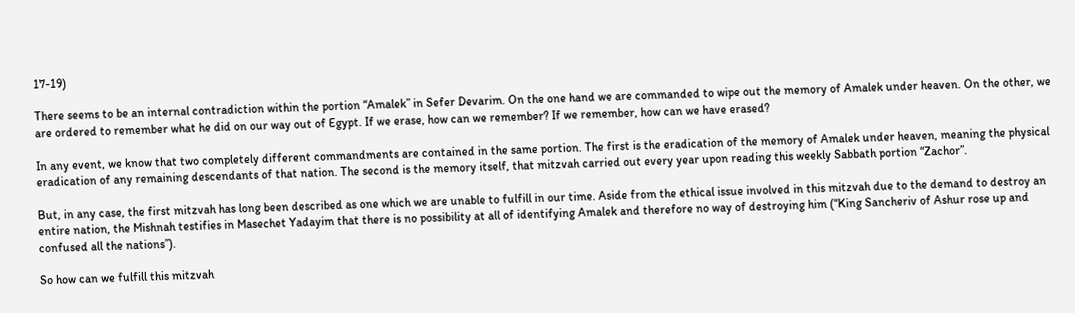17-19)

There seems to be an internal contradiction within the portion “Amalek” in Sefer Devarim. On the one hand we are commanded to wipe out the memory of Amalek under heaven. On the other, we are ordered to remember what he did on our way out of Egypt. If we erase, how can we remember? If we remember, how can we have erased?

In any event, we know that two completely different commandments are contained in the same portion. The first is the eradication of the memory of Amalek under heaven, meaning the physical eradication of any remaining descendants of that nation. The second is the memory itself, that mitzvah carried out every year upon reading this weekly Sabbath portion “Zachor”.

But, in any case, the first mitzvah has long been described as one which we are unable to fulfill in our time. Aside from the ethical issue involved in this mitzvah due to the demand to destroy an entire nation, the Mishnah testifies in Masechet Yadayim that there is no possibility at all of identifying Amalek and therefore no way of destroying him (“King Sancheriv of Ashur rose up and confused all the nations”).

So how can we fulfill this mitzvah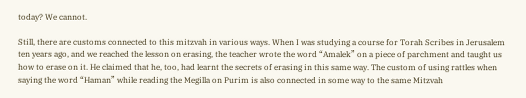today? We cannot.

Still, there are customs connected to this mitzvah in various ways. When I was studying a course for Torah Scribes in Jerusalem ten years ago, and we reached the lesson on erasing, the teacher wrote the word “Amalek” on a piece of parchment and taught us how to erase on it. He claimed that he, too, had learnt the secrets of erasing in this same way. The custom of using rattles when saying the word “Haman” while reading the Megilla on Purim is also connected in some way to the same Mitzvah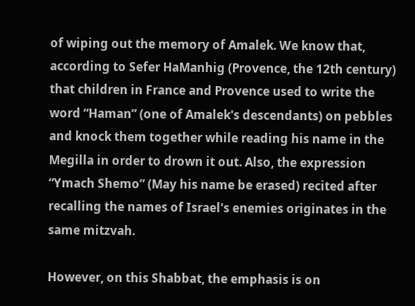of wiping out the memory of Amalek. We know that, according to Sefer HaManhig (Provence, the 12th century) that children in France and Provence used to write the word “Haman” (one of Amalek's descendants) on pebbles and knock them together while reading his name in the Megilla in order to drown it out. Also, the expression “Ymach Shemo” (May his name be erased) recited after recalling the names of Israel's enemies originates in the same mitzvah.

However, on this Shabbat, the emphasis is on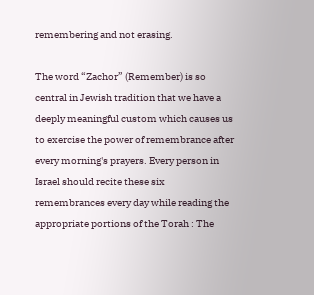remembering and not erasing.

The word “Zachor” (Remember) is so central in Jewish tradition that we have a deeply meaningful custom which causes us to exercise the power of remembrance after every morning's prayers. Every person in Israel should recite these six remembrances every day while reading the appropriate portions of the Torah : The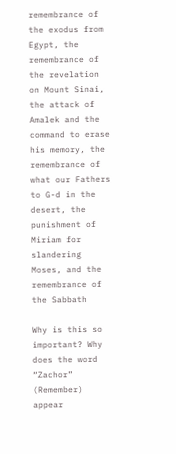remembrance of the exodus from Egypt, the remembrance of the revelation on Mount Sinai, the attack of Amalek and the command to erase his memory, the remembrance of what our Fathers to G-d in the desert, the punishment of Miriam for slandering Moses, and the remembrance of the Sabbath

Why is this so important? Why does the word “Zachor” (Remember) appear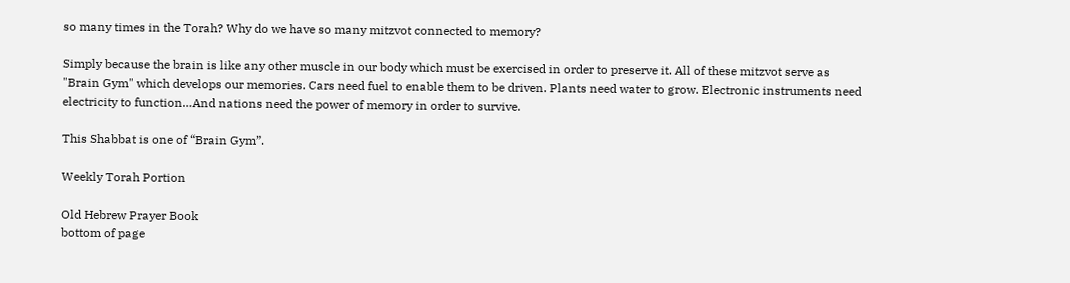so many times in the Torah? Why do we have so many mitzvot connected to memory?

Simply because the brain is like any other muscle in our body which must be exercised in order to preserve it. All of these mitzvot serve as "Brain Gym" which develops our memories. Cars need fuel to enable them to be driven. Plants need water to grow. Electronic instruments need electricity to function…And nations need the power of memory in order to survive.

This Shabbat is one of “Brain Gym”.

Weekly Torah Portion

Old Hebrew Prayer Book
bottom of page